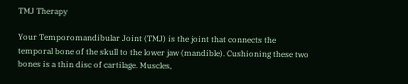TMJ Therapy

Your Temporomandibular Joint (TMJ) is the joint that connects the temporal bone of the skull to the lower jaw (mandible). Cushioning these two bones is a thin disc of cartilage. Muscles,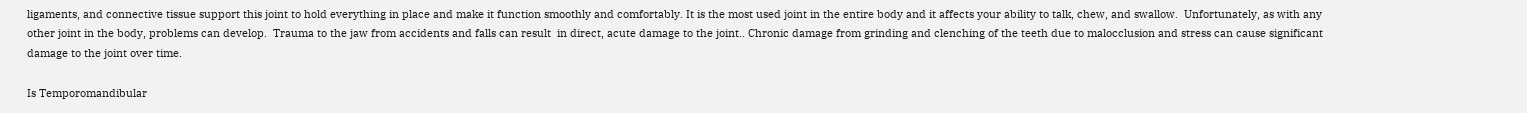ligaments, and connective tissue support this joint to hold everything in place and make it function smoothly and comfortably. It is the most used joint in the entire body and it affects your ability to talk, chew, and swallow.  Unfortunately, as with any other joint in the body, problems can develop.  Trauma to the jaw from accidents and falls can result  in direct, acute damage to the joint.. Chronic damage from grinding and clenching of the teeth due to malocclusion and stress can cause significant damage to the joint over time.

Is Temporomandibular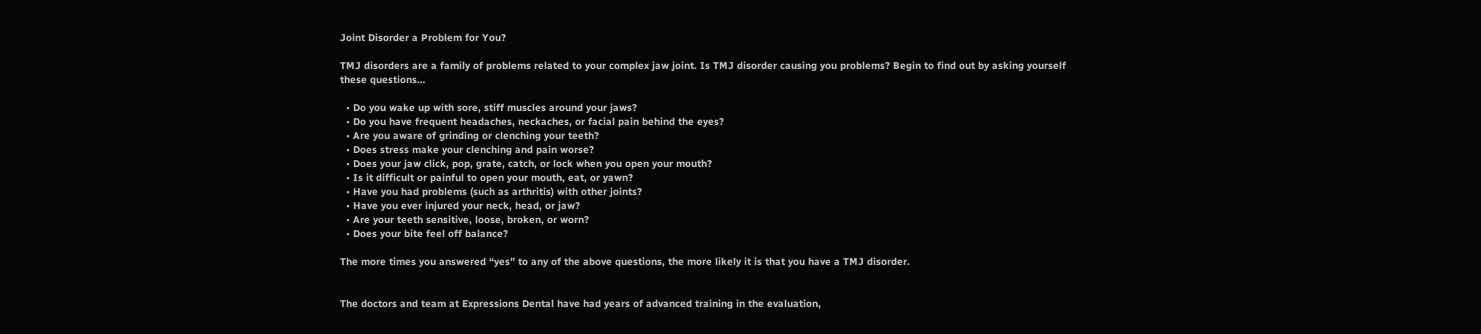Joint Disorder a Problem for You?

TMJ disorders are a family of problems related to your complex jaw joint. Is TMJ disorder causing you problems? Begin to find out by asking yourself these questions…

  • Do you wake up with sore, stiff muscles around your jaws?
  • Do you have frequent headaches, neckaches, or facial pain behind the eyes?
  • Are you aware of grinding or clenching your teeth?
  • Does stress make your clenching and pain worse?
  • Does your jaw click, pop, grate, catch, or lock when you open your mouth?
  • Is it difficult or painful to open your mouth, eat, or yawn?
  • Have you had problems (such as arthritis) with other joints?
  • Have you ever injured your neck, head, or jaw?
  • Are your teeth sensitive, loose, broken, or worn?
  • Does your bite feel off balance?

The more times you answered “yes” to any of the above questions, the more likely it is that you have a TMJ disorder.


The doctors and team at Expressions Dental have had years of advanced training in the evaluation,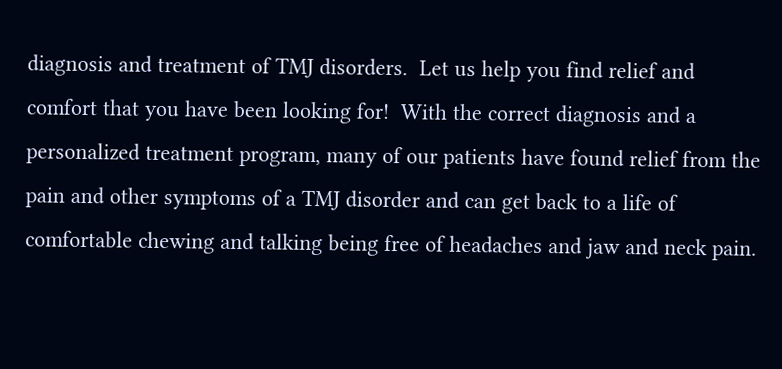diagnosis and treatment of TMJ disorders.  Let us help you find relief and comfort that you have been looking for!  With the correct diagnosis and a personalized treatment program, many of our patients have found relief from the pain and other symptoms of a TMJ disorder and can get back to a life of comfortable chewing and talking being free of headaches and jaw and neck pain.